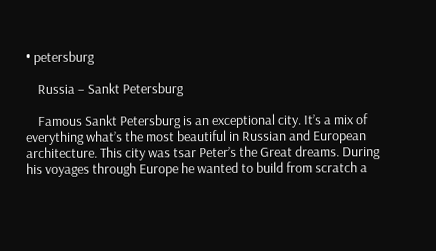• petersburg

    Russia – Sankt Petersburg

    Famous Sankt Petersburg is an exceptional city. It’s a mix of everything what’s the most beautiful in Russian and European architecture. This city was tsar Peter’s the Great dreams. During his voyages through Europe he wanted to build from scratch a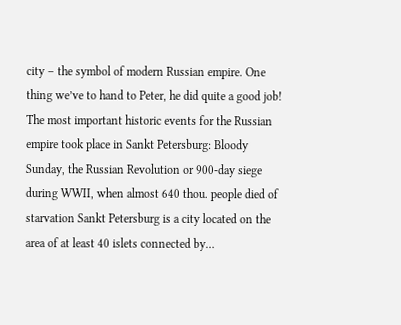city – the symbol of modern Russian empire. One thing we’ve to hand to Peter, he did quite a good job! The most important historic events for the Russian empire took place in Sankt Petersburg: Bloody Sunday, the Russian Revolution or 900-day siege during WWII, when almost 640 thou. people died of starvation Sankt Petersburg is a city located on the area of at least 40 islets connected by…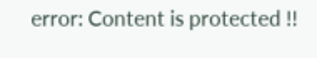error: Content is protected !!